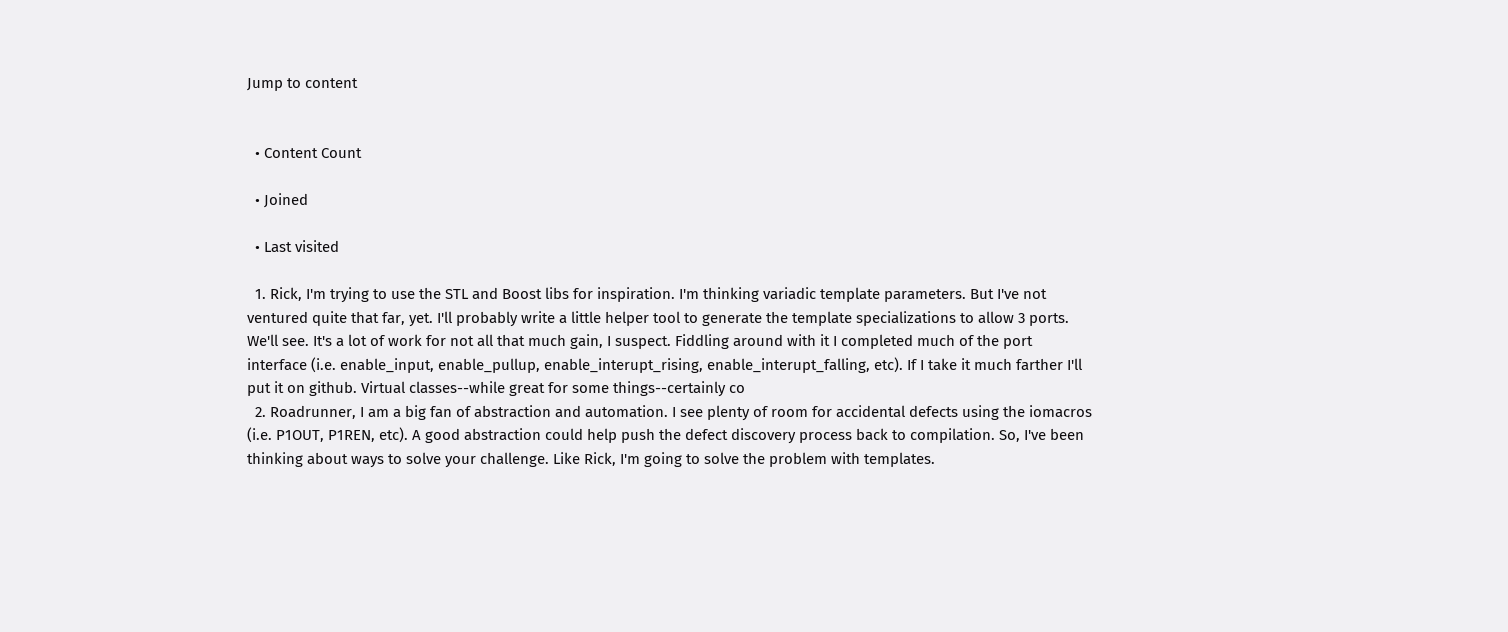Jump to content


  • Content Count

  • Joined

  • Last visited

  1. Rick, I'm trying to use the STL and Boost libs for inspiration. I'm thinking variadic template parameters. But I've not ventured quite that far, yet. I'll probably write a little helper tool to generate the template specializations to allow 3 ports. We'll see. It's a lot of work for not all that much gain, I suspect. Fiddling around with it I completed much of the port interface (i.e. enable_input, enable_pullup, enable_interupt_rising, enable_interupt_falling, etc). If I take it much farther I'll put it on github. Virtual classes--while great for some things--certainly co
  2. Roadrunner, I am a big fan of abstraction and automation. I see plenty of room for accidental defects using the iomacros (i.e. P1OUT, P1REN, etc). A good abstraction could help push the defect discovery process back to compilation. So, I've been thinking about ways to solve your challenge. Like Rick, I'm going to solve the problem with templates.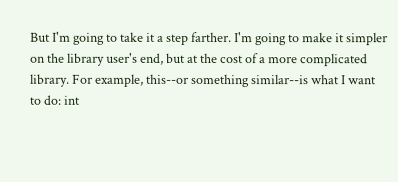But I'm going to take it a step farther. I'm going to make it simpler on the library user's end, but at the cost of a more complicated library. For example, this--or something similar--is what I want to do: int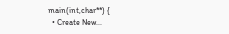main(int,char**) {
  • Create New...